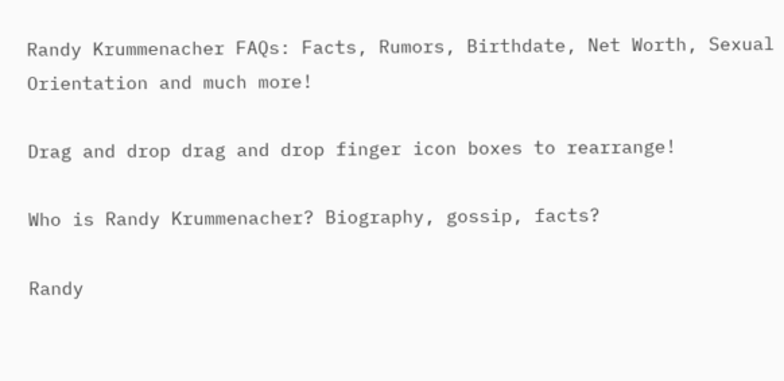Randy Krummenacher FAQs: Facts, Rumors, Birthdate, Net Worth, Sexual Orientation and much more!

Drag and drop drag and drop finger icon boxes to rearrange!

Who is Randy Krummenacher? Biography, gossip, facts?

Randy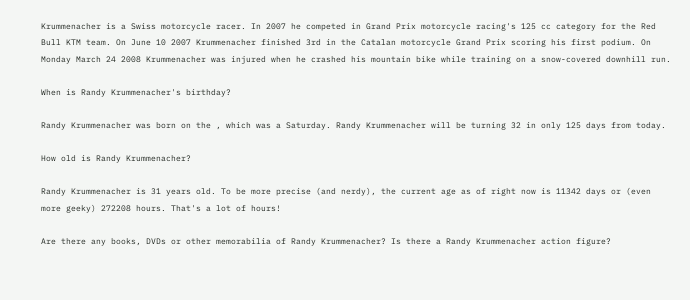Krummenacher is a Swiss motorcycle racer. In 2007 he competed in Grand Prix motorcycle racing's 125 cc category for the Red Bull KTM team. On June 10 2007 Krummenacher finished 3rd in the Catalan motorcycle Grand Prix scoring his first podium. On Monday March 24 2008 Krummenacher was injured when he crashed his mountain bike while training on a snow-covered downhill run.

When is Randy Krummenacher's birthday?

Randy Krummenacher was born on the , which was a Saturday. Randy Krummenacher will be turning 32 in only 125 days from today.

How old is Randy Krummenacher?

Randy Krummenacher is 31 years old. To be more precise (and nerdy), the current age as of right now is 11342 days or (even more geeky) 272208 hours. That's a lot of hours!

Are there any books, DVDs or other memorabilia of Randy Krummenacher? Is there a Randy Krummenacher action figure?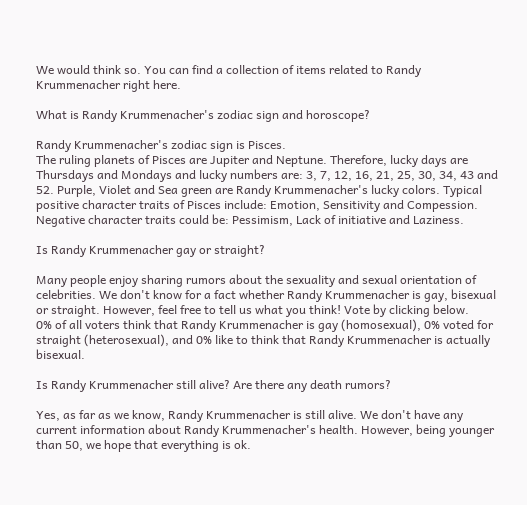We would think so. You can find a collection of items related to Randy Krummenacher right here.

What is Randy Krummenacher's zodiac sign and horoscope?

Randy Krummenacher's zodiac sign is Pisces.
The ruling planets of Pisces are Jupiter and Neptune. Therefore, lucky days are Thursdays and Mondays and lucky numbers are: 3, 7, 12, 16, 21, 25, 30, 34, 43 and 52. Purple, Violet and Sea green are Randy Krummenacher's lucky colors. Typical positive character traits of Pisces include: Emotion, Sensitivity and Compession. Negative character traits could be: Pessimism, Lack of initiative and Laziness.

Is Randy Krummenacher gay or straight?

Many people enjoy sharing rumors about the sexuality and sexual orientation of celebrities. We don't know for a fact whether Randy Krummenacher is gay, bisexual or straight. However, feel free to tell us what you think! Vote by clicking below.
0% of all voters think that Randy Krummenacher is gay (homosexual), 0% voted for straight (heterosexual), and 0% like to think that Randy Krummenacher is actually bisexual.

Is Randy Krummenacher still alive? Are there any death rumors?

Yes, as far as we know, Randy Krummenacher is still alive. We don't have any current information about Randy Krummenacher's health. However, being younger than 50, we hope that everything is ok.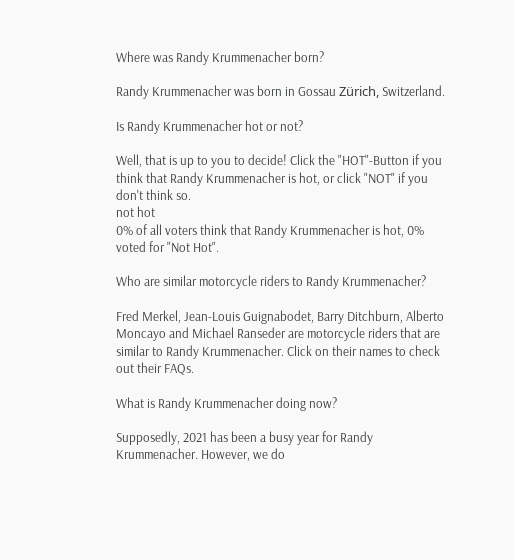Where was Randy Krummenacher born?

Randy Krummenacher was born in Gossau Zürich, Switzerland.

Is Randy Krummenacher hot or not?

Well, that is up to you to decide! Click the "HOT"-Button if you think that Randy Krummenacher is hot, or click "NOT" if you don't think so.
not hot
0% of all voters think that Randy Krummenacher is hot, 0% voted for "Not Hot".

Who are similar motorcycle riders to Randy Krummenacher?

Fred Merkel, Jean-Louis Guignabodet, Barry Ditchburn, Alberto Moncayo and Michael Ranseder are motorcycle riders that are similar to Randy Krummenacher. Click on their names to check out their FAQs.

What is Randy Krummenacher doing now?

Supposedly, 2021 has been a busy year for Randy Krummenacher. However, we do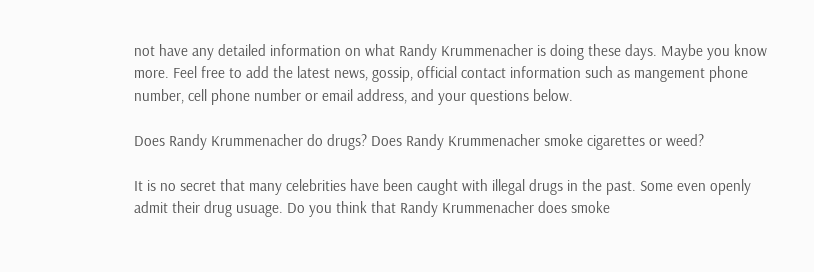not have any detailed information on what Randy Krummenacher is doing these days. Maybe you know more. Feel free to add the latest news, gossip, official contact information such as mangement phone number, cell phone number or email address, and your questions below.

Does Randy Krummenacher do drugs? Does Randy Krummenacher smoke cigarettes or weed?

It is no secret that many celebrities have been caught with illegal drugs in the past. Some even openly admit their drug usuage. Do you think that Randy Krummenacher does smoke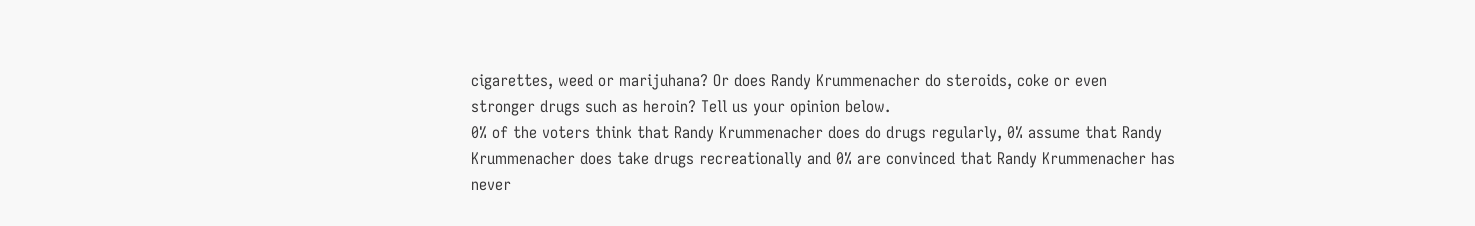cigarettes, weed or marijuhana? Or does Randy Krummenacher do steroids, coke or even stronger drugs such as heroin? Tell us your opinion below.
0% of the voters think that Randy Krummenacher does do drugs regularly, 0% assume that Randy Krummenacher does take drugs recreationally and 0% are convinced that Randy Krummenacher has never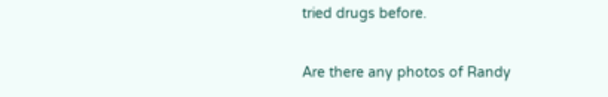tried drugs before.

Are there any photos of Randy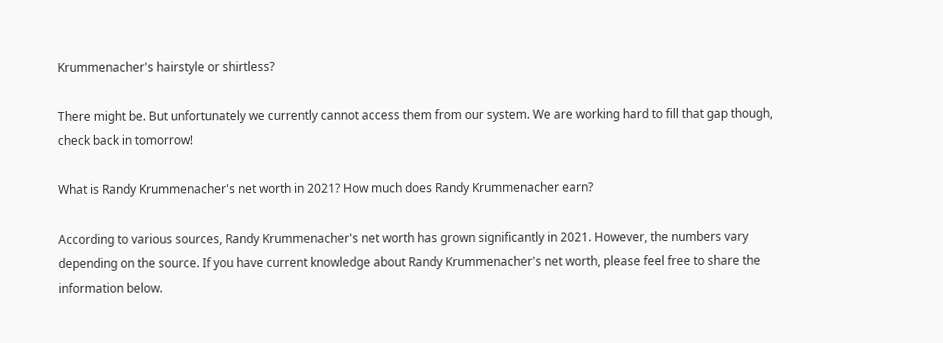Krummenacher's hairstyle or shirtless?

There might be. But unfortunately we currently cannot access them from our system. We are working hard to fill that gap though, check back in tomorrow!

What is Randy Krummenacher's net worth in 2021? How much does Randy Krummenacher earn?

According to various sources, Randy Krummenacher's net worth has grown significantly in 2021. However, the numbers vary depending on the source. If you have current knowledge about Randy Krummenacher's net worth, please feel free to share the information below.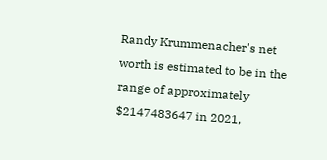Randy Krummenacher's net worth is estimated to be in the range of approximately $2147483647 in 2021,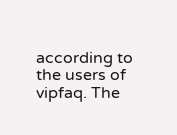according to the users of vipfaq. The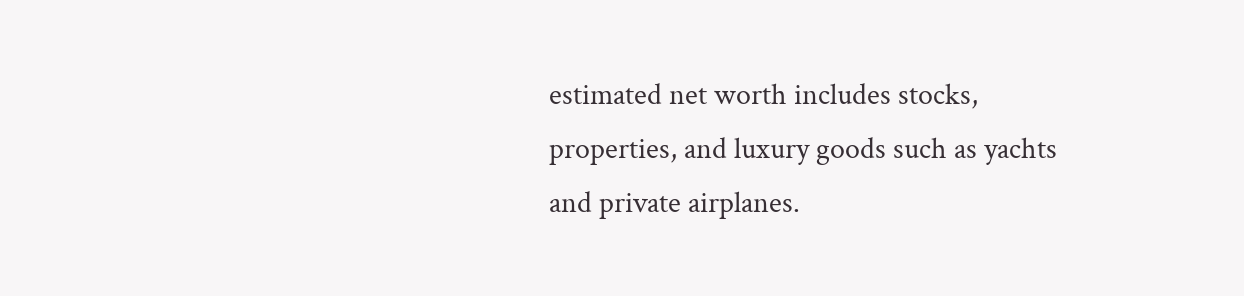estimated net worth includes stocks, properties, and luxury goods such as yachts and private airplanes.